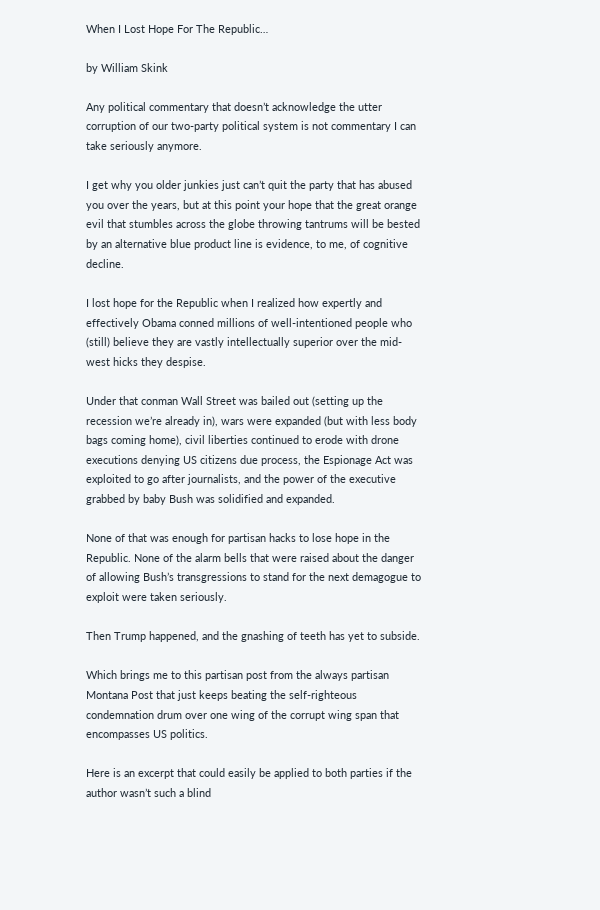When I Lost Hope For The Republic…

by William Skink

Any political commentary that doesn’t acknowledge the utter corruption of our two-party political system is not commentary I can take seriously anymore.

I get why you older junkies just can’t quit the party that has abused you over the years, but at this point your hope that the great orange evil that stumbles across the globe throwing tantrums will be bested by an alternative blue product line is evidence, to me, of cognitive decline.

I lost hope for the Republic when I realized how expertly and effectively Obama conned millions of well-intentioned people who (still) believe they are vastly intellectually superior over the mid-west hicks they despise.

Under that conman Wall Street was bailed out (setting up the recession we’re already in), wars were expanded (but with less body bags coming home), civil liberties continued to erode with drone executions denying US citizens due process, the Espionage Act was exploited to go after journalists, and the power of the executive grabbed by baby Bush was solidified and expanded.

None of that was enough for partisan hacks to lose hope in the Republic. None of the alarm bells that were raised about the danger of allowing Bush’s transgressions to stand for the next demagogue to exploit were taken seriously.

Then Trump happened, and the gnashing of teeth has yet to subside.

Which brings me to this partisan post from the always partisan Montana Post that just keeps beating the self-righteous condemnation drum over one wing of the corrupt wing span that encompasses US politics.

Here is an excerpt that could easily be applied to both parties if the author wasn’t such a blind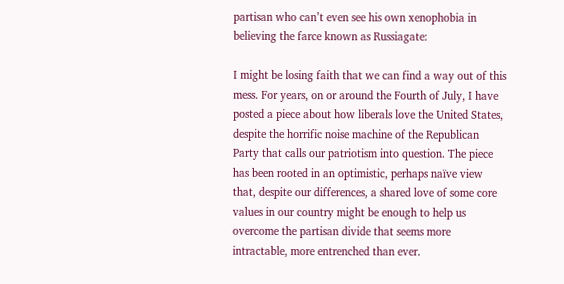partisan who can’t even see his own xenophobia in believing the farce known as Russiagate:

I might be losing faith that we can find a way out of this mess. For years, on or around the Fourth of July, I have posted a piece about how liberals love the United States, despite the horrific noise machine of the Republican Party that calls our patriotism into question. The piece has been rooted in an optimistic, perhaps naïve view that, despite our differences, a shared love of some core values in our country might be enough to help us overcome the partisan divide that seems more intractable, more entrenched than ever.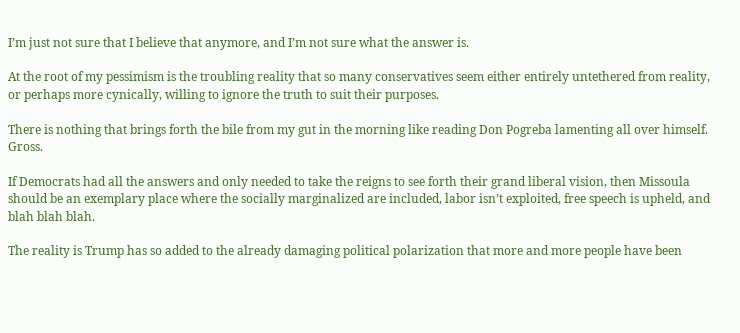I’m just not sure that I believe that anymore, and I’m not sure what the answer is.

At the root of my pessimism is the troubling reality that so many conservatives seem either entirely untethered from reality, or perhaps more cynically, willing to ignore the truth to suit their purposes.

There is nothing that brings forth the bile from my gut in the morning like reading Don Pogreba lamenting all over himself. Gross.

If Democrats had all the answers and only needed to take the reigns to see forth their grand liberal vision, then Missoula should be an exemplary place where the socially marginalized are included, labor isn’t exploited, free speech is upheld, and blah blah blah.

The reality is Trump has so added to the already damaging political polarization that more and more people have been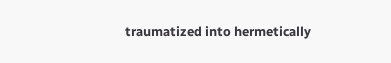traumatized into hermetically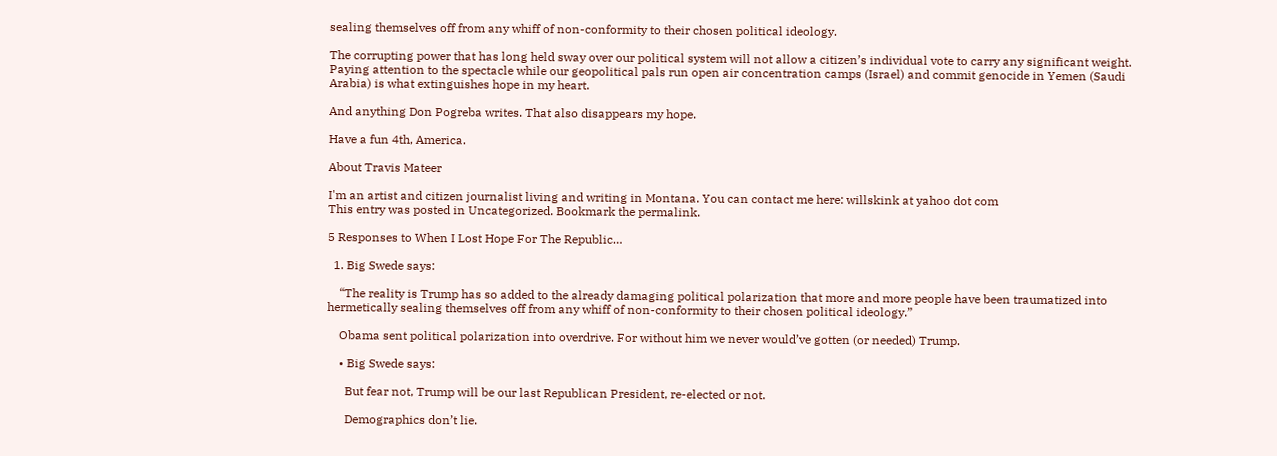sealing themselves off from any whiff of non-conformity to their chosen political ideology.

The corrupting power that has long held sway over our political system will not allow a citizen’s individual vote to carry any significant weight. Paying attention to the spectacle while our geopolitical pals run open air concentration camps (Israel) and commit genocide in Yemen (Saudi Arabia) is what extinguishes hope in my heart.

And anything Don Pogreba writes. That also disappears my hope.

Have a fun 4th, America.

About Travis Mateer

I'm an artist and citizen journalist living and writing in Montana. You can contact me here: willskink at yahoo dot com
This entry was posted in Uncategorized. Bookmark the permalink.

5 Responses to When I Lost Hope For The Republic…

  1. Big Swede says:

    “The reality is Trump has so added to the already damaging political polarization that more and more people have been traumatized into hermetically sealing themselves off from any whiff of non-conformity to their chosen political ideology.”

    Obama sent political polarization into overdrive. For without him we never would’ve gotten (or needed) Trump.

    • Big Swede says:

      But fear not, Trump will be our last Republican President, re-elected or not.

      Demographics don’t lie.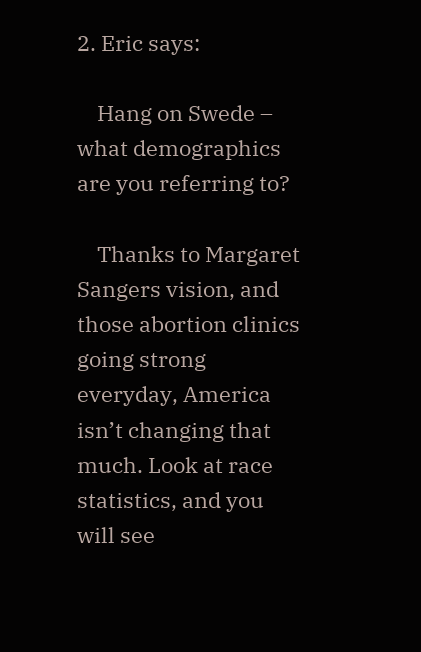2. Eric says:

    Hang on Swede – what demographics are you referring to?

    Thanks to Margaret Sangers vision, and those abortion clinics going strong everyday, America isn’t changing that much. Look at race statistics, and you will see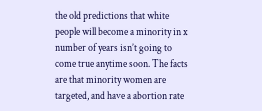the old predictions that white people will become a minority in x number of years isn’t going to come true anytime soon. The facts are that minority women are targeted, and have a abortion rate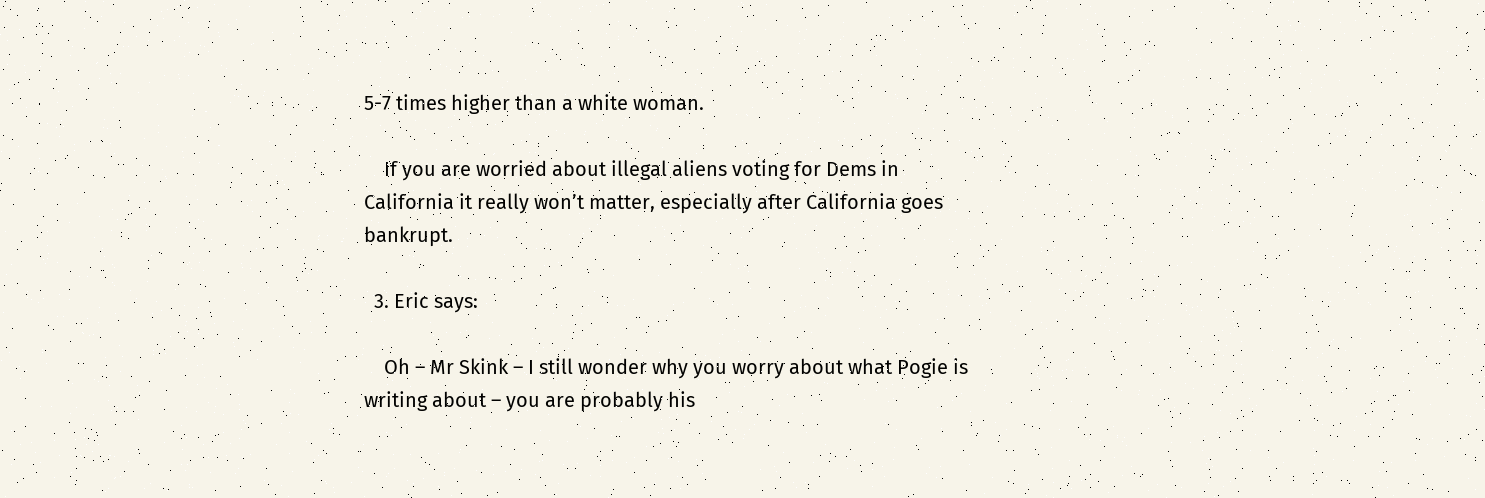5-7 times higher than a white woman.

    If you are worried about illegal aliens voting for Dems in California it really won’t matter, especially after California goes bankrupt.

  3. Eric says:

    Oh – Mr Skink – I still wonder why you worry about what Pogie is writing about – you are probably his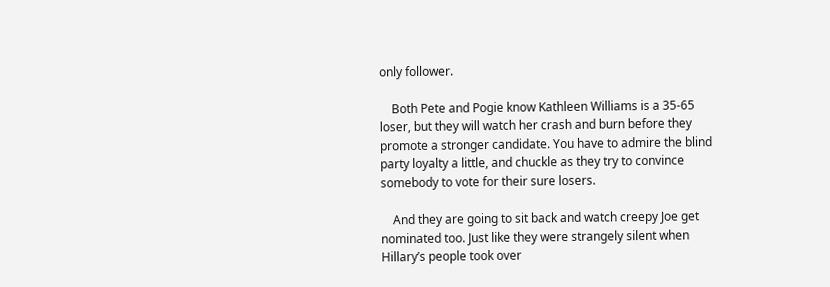only follower.

    Both Pete and Pogie know Kathleen Williams is a 35-65 loser, but they will watch her crash and burn before they promote a stronger candidate. You have to admire the blind party loyalty a little, and chuckle as they try to convince somebody to vote for their sure losers.

    And they are going to sit back and watch creepy Joe get nominated too. Just like they were strangely silent when Hillary’s people took over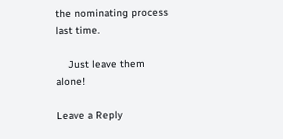the nominating process last time.

    Just leave them alone!

Leave a Reply